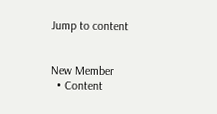Jump to content


New Member
  • Content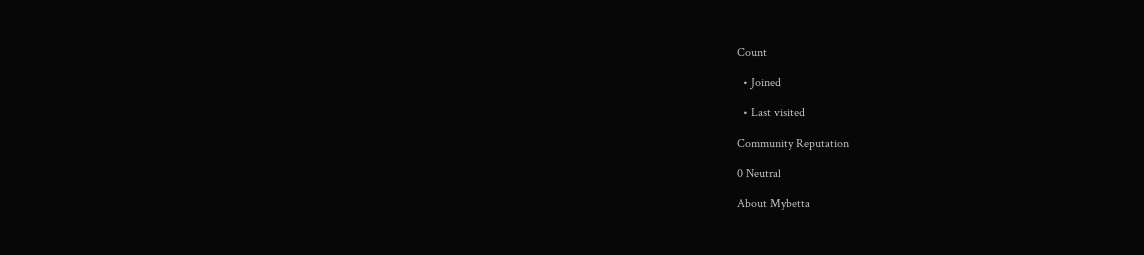Count

  • Joined

  • Last visited

Community Reputation

0 Neutral

About Mybetta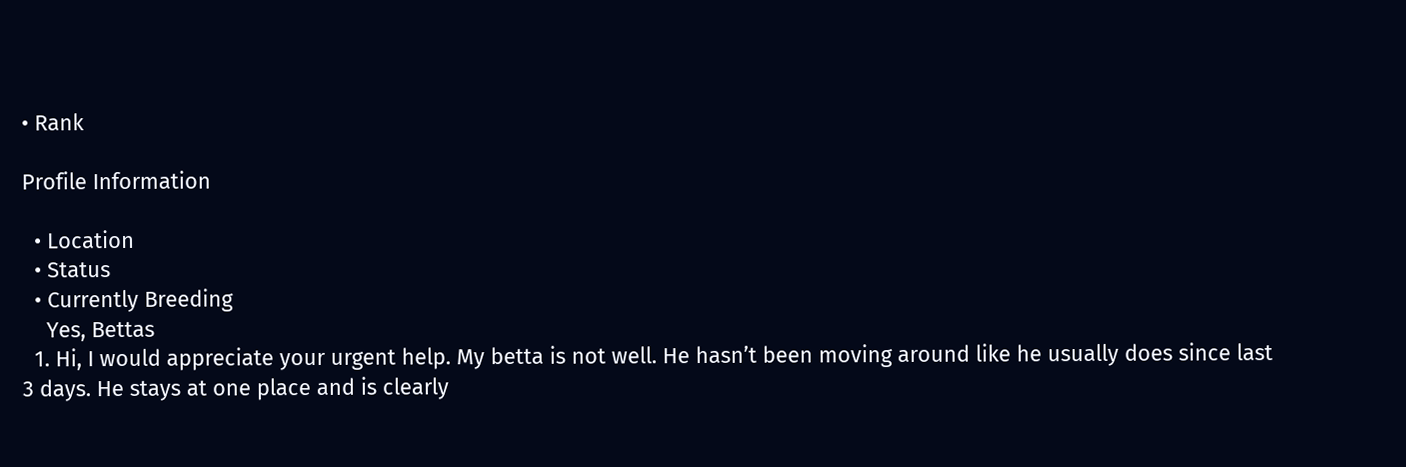• Rank

Profile Information

  • Location
  • Status
  • Currently Breeding
    Yes, Bettas
  1. Hi, I would appreciate your urgent help. My betta is not well. He hasn’t been moving around like he usually does since last 3 days. He stays at one place and is clearly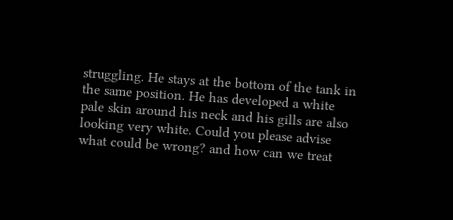struggling. He stays at the bottom of the tank in the same position. He has developed a white pale skin around his neck and his gills are also looking very white. Could you please advise what could be wrong? and how can we treat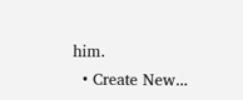him.
  • Create New...